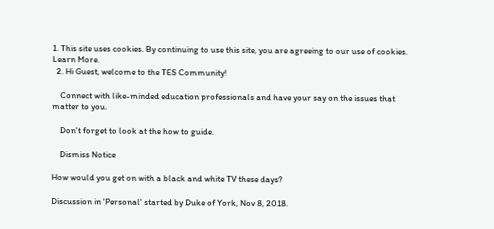1. This site uses cookies. By continuing to use this site, you are agreeing to our use of cookies. Learn More.
  2. Hi Guest, welcome to the TES Community!

    Connect with like-minded education professionals and have your say on the issues that matter to you.

    Don't forget to look at the how to guide.

    Dismiss Notice

How would you get on with a black and white TV these days?

Discussion in 'Personal' started by Duke of York, Nov 8, 2018.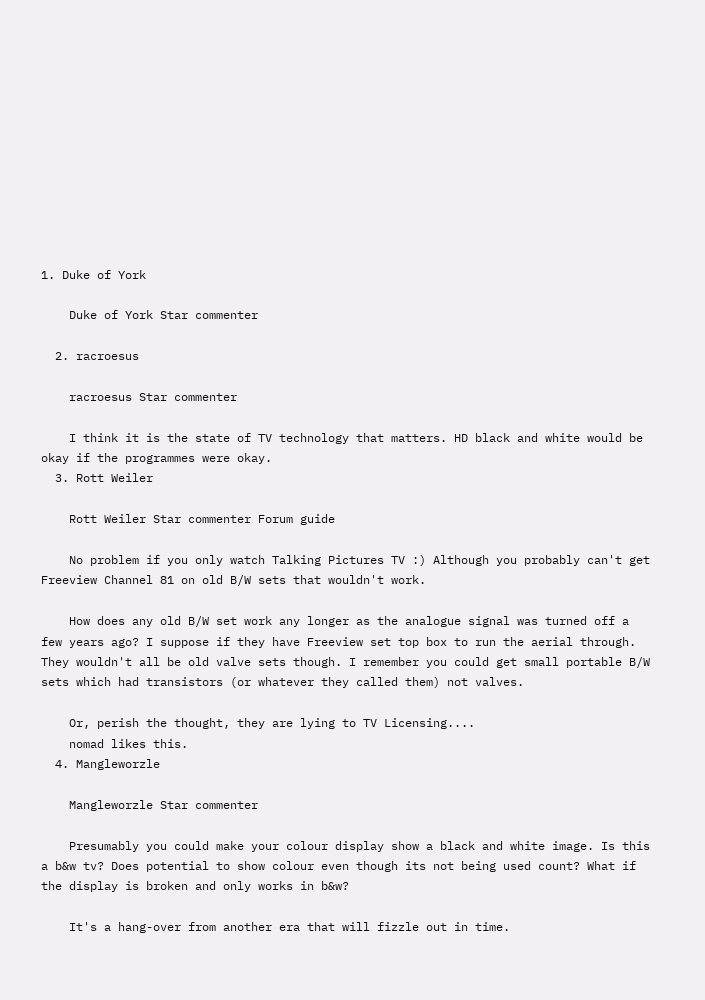1. Duke of York

    Duke of York Star commenter

  2. racroesus

    racroesus Star commenter

    I think it is the state of TV technology that matters. HD black and white would be okay if the programmes were okay.
  3. Rott Weiler

    Rott Weiler Star commenter Forum guide

    No problem if you only watch Talking Pictures TV :) Although you probably can't get Freeview Channel 81 on old B/W sets that wouldn't work.

    How does any old B/W set work any longer as the analogue signal was turned off a few years ago? I suppose if they have Freeview set top box to run the aerial through. They wouldn't all be old valve sets though. I remember you could get small portable B/W sets which had transistors (or whatever they called them) not valves.

    Or, perish the thought, they are lying to TV Licensing....
    nomad likes this.
  4. Mangleworzle

    Mangleworzle Star commenter

    Presumably you could make your colour display show a black and white image. Is this a b&w tv? Does potential to show colour even though its not being used count? What if the display is broken and only works in b&w?

    It's a hang-over from another era that will fizzle out in time.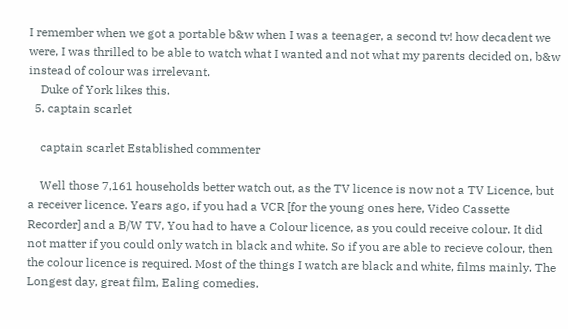I remember when we got a portable b&w when I was a teenager, a second tv! how decadent we were, I was thrilled to be able to watch what I wanted and not what my parents decided on, b&w instead of colour was irrelevant.
    Duke of York likes this.
  5. captain scarlet

    captain scarlet Established commenter

    Well those 7,161 households better watch out, as the TV licence is now not a TV Licence, but a receiver licence. Years ago, if you had a VCR [for the young ones here, Video Cassette Recorder] and a B/W TV, You had to have a Colour licence, as you could receive colour. It did not matter if you could only watch in black and white. So if you are able to recieve colour, then the colour licence is required. Most of the things I watch are black and white, films mainly. The Longest day, great film, Ealing comedies.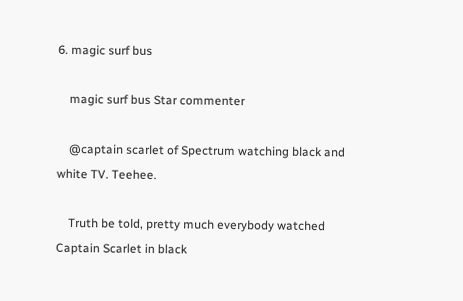6. magic surf bus

    magic surf bus Star commenter

    @captain scarlet of Spectrum watching black and white TV. Teehee.

    Truth be told, pretty much everybody watched Captain Scarlet in black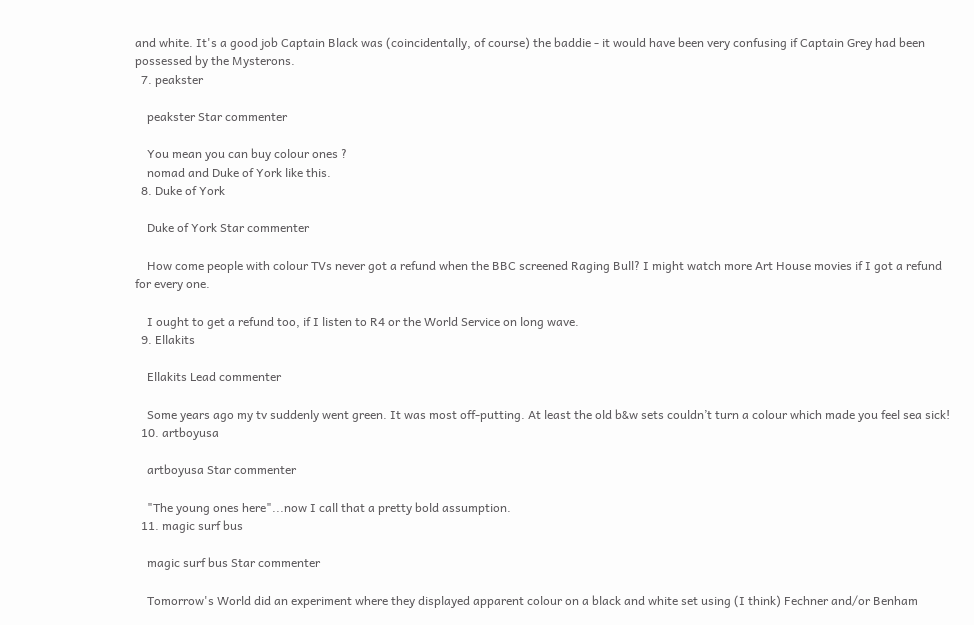and white. It's a good job Captain Black was (coincidentally, of course) the baddie - it would have been very confusing if Captain Grey had been possessed by the Mysterons.
  7. peakster

    peakster Star commenter

    You mean you can buy colour ones ?
    nomad and Duke of York like this.
  8. Duke of York

    Duke of York Star commenter

    How come people with colour TVs never got a refund when the BBC screened Raging Bull? I might watch more Art House movies if I got a refund for every one.

    I ought to get a refund too, if I listen to R4 or the World Service on long wave.
  9. Ellakits

    Ellakits Lead commenter

    Some years ago my tv suddenly went green. It was most off-putting. At least the old b&w sets couldn’t turn a colour which made you feel sea sick!
  10. artboyusa

    artboyusa Star commenter

    "The young ones here"...now I call that a pretty bold assumption.
  11. magic surf bus

    magic surf bus Star commenter

    Tomorrow's World did an experiment where they displayed apparent colour on a black and white set using (I think) Fechner and/or Benham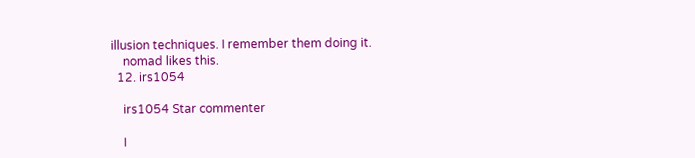illusion techniques. I remember them doing it.
    nomad likes this.
  12. irs1054

    irs1054 Star commenter

    I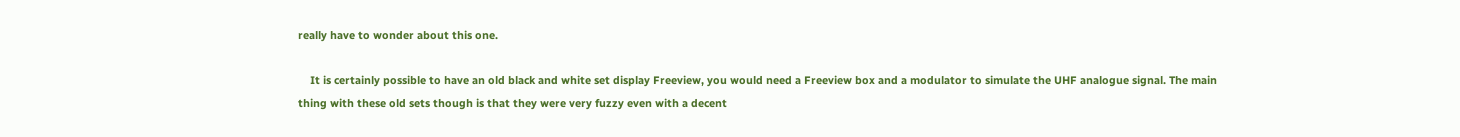really have to wonder about this one.

    It is certainly possible to have an old black and white set display Freeview, you would need a Freeview box and a modulator to simulate the UHF analogue signal. The main thing with these old sets though is that they were very fuzzy even with a decent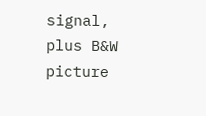signal, plus B&W picture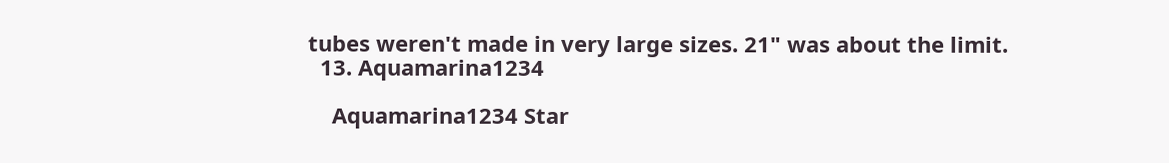tubes weren't made in very large sizes. 21" was about the limit.
  13. Aquamarina1234

    Aquamarina1234 Star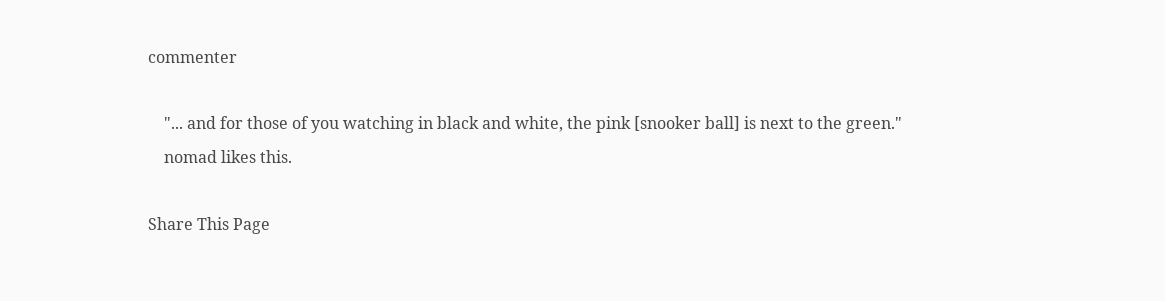commenter

    "... and for those of you watching in black and white, the pink [snooker ball] is next to the green."
    nomad likes this.

Share This Page